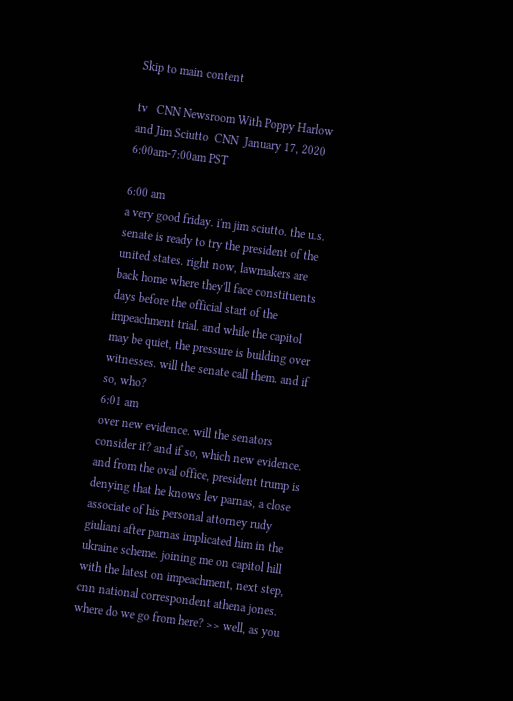Skip to main content

tv   CNN Newsroom With Poppy Harlow and Jim Sciutto  CNN  January 17, 2020 6:00am-7:00am PST

6:00 am
a very good friday. i'm jim sciutto. the u.s. senate is ready to try the president of the united states. right now, lawmakers are back home where they'll face constituents days before the official start of the impeachment trial. and while the capitol may be quiet, the pressure is building over witnesses. will the senate call them. and if so, who?
6:01 am
over new evidence. will the senators consider it? and if so, which new evidence. and from the oval office, president trump is denying that he knows lev parnas, a close associate of his personal attorney rudy giuliani after parnas implicated him in the ukraine scheme. joining me on capitol hill with the latest on impeachment, next step, cnn national correspondent athena jones. where do we go from here? >> well, as you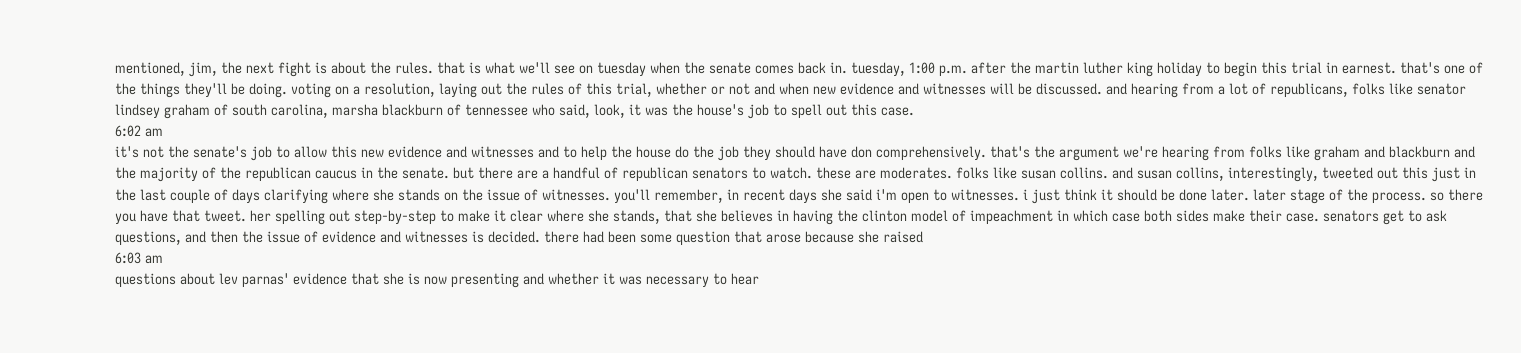mentioned, jim, the next fight is about the rules. that is what we'll see on tuesday when the senate comes back in. tuesday, 1:00 p.m. after the martin luther king holiday to begin this trial in earnest. that's one of the things they'll be doing. voting on a resolution, laying out the rules of this trial, whether or not and when new evidence and witnesses will be discussed. and hearing from a lot of republicans, folks like senator lindsey graham of south carolina, marsha blackburn of tennessee who said, look, it was the house's job to spell out this case.
6:02 am
it's not the senate's job to allow this new evidence and witnesses and to help the house do the job they should have don comprehensively. that's the argument we're hearing from folks like graham and blackburn and the majority of the republican caucus in the senate. but there are a handful of republican senators to watch. these are moderates. folks like susan collins. and susan collins, interestingly, tweeted out this just in the last couple of days clarifying where she stands on the issue of witnesses. you'll remember, in recent days she said i'm open to witnesses. i just think it should be done later. later stage of the process. so there you have that tweet. her spelling out step-by-step to make it clear where she stands, that she believes in having the clinton model of impeachment in which case both sides make their case. senators get to ask questions, and then the issue of evidence and witnesses is decided. there had been some question that arose because she raised
6:03 am
questions about lev parnas' evidence that she is now presenting and whether it was necessary to hear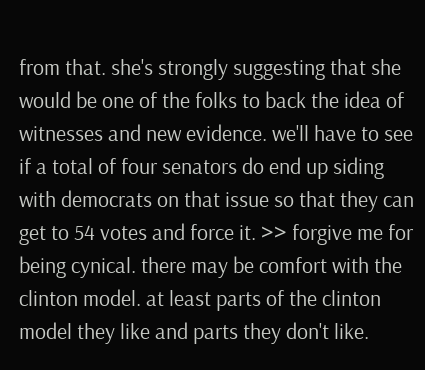from that. she's strongly suggesting that she would be one of the folks to back the idea of witnesses and new evidence. we'll have to see if a total of four senators do end up siding with democrats on that issue so that they can get to 54 votes and force it. >> forgive me for being cynical. there may be comfort with the clinton model. at least parts of the clinton model they like and parts they don't like.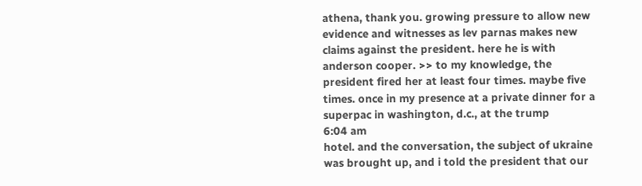athena, thank you. growing pressure to allow new evidence and witnesses as lev parnas makes new claims against the president. here he is with anderson cooper. >> to my knowledge, the president fired her at least four times. maybe five times. once in my presence at a private dinner for a superpac in washington, d.c., at the trump
6:04 am
hotel. and the conversation, the subject of ukraine was brought up, and i told the president that our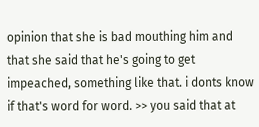opinion that she is bad mouthing him and that she said that he's going to get impeached, something like that. i donts know if that's word for word. >> you said that at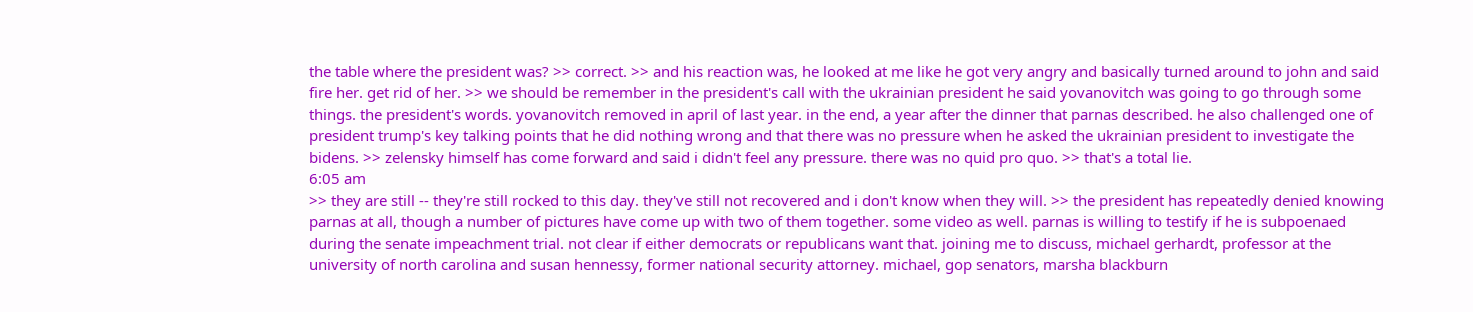the table where the president was? >> correct. >> and his reaction was, he looked at me like he got very angry and basically turned around to john and said fire her. get rid of her. >> we should be remember in the president's call with the ukrainian president he said yovanovitch was going to go through some things. the president's words. yovanovitch removed in april of last year. in the end, a year after the dinner that parnas described. he also challenged one of president trump's key talking points that he did nothing wrong and that there was no pressure when he asked the ukrainian president to investigate the bidens. >> zelensky himself has come forward and said i didn't feel any pressure. there was no quid pro quo. >> that's a total lie.
6:05 am
>> they are still -- they're still rocked to this day. they've still not recovered and i don't know when they will. >> the president has repeatedly denied knowing parnas at all, though a number of pictures have come up with two of them together. some video as well. parnas is willing to testify if he is subpoenaed during the senate impeachment trial. not clear if either democrats or republicans want that. joining me to discuss, michael gerhardt, professor at the university of north carolina and susan hennessy, former national security attorney. michael, gop senators, marsha blackburn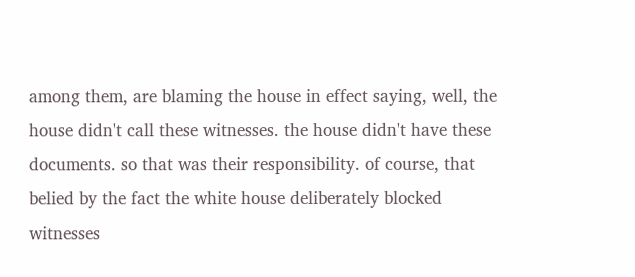among them, are blaming the house in effect saying, well, the house didn't call these witnesses. the house didn't have these documents. so that was their responsibility. of course, that belied by the fact the white house deliberately blocked witnesses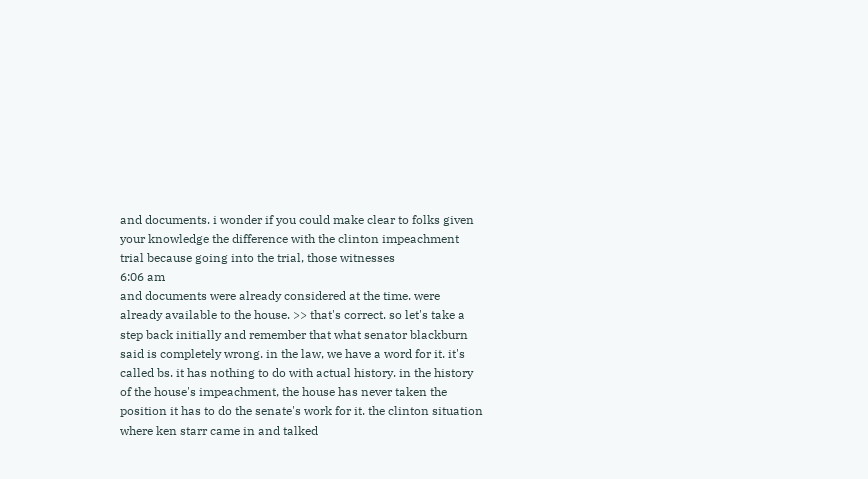and documents. i wonder if you could make clear to folks given your knowledge the difference with the clinton impeachment trial because going into the trial, those witnesses
6:06 am
and documents were already considered at the time. were already available to the house. >> that's correct. so let's take a step back initially and remember that what senator blackburn said is completely wrong. in the law, we have a word for it. it's called bs. it has nothing to do with actual history. in the history of the house's impeachment, the house has never taken the position it has to do the senate's work for it. the clinton situation where ken starr came in and talked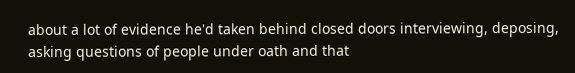about a lot of evidence he'd taken behind closed doors interviewing, deposing, asking questions of people under oath and that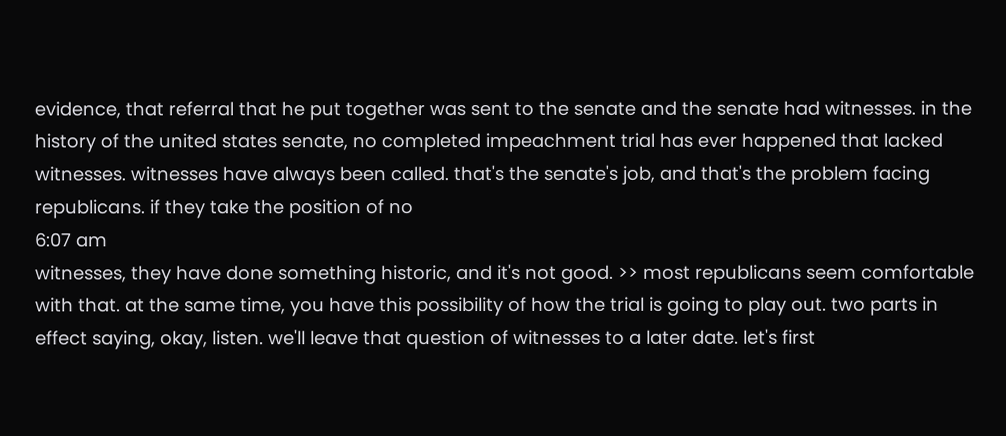evidence, that referral that he put together was sent to the senate and the senate had witnesses. in the history of the united states senate, no completed impeachment trial has ever happened that lacked witnesses. witnesses have always been called. that's the senate's job, and that's the problem facing republicans. if they take the position of no
6:07 am
witnesses, they have done something historic, and it's not good. >> most republicans seem comfortable with that. at the same time, you have this possibility of how the trial is going to play out. two parts in effect saying, okay, listen. we'll leave that question of witnesses to a later date. let's first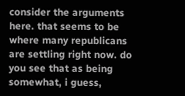consider the arguments here. that seems to be where many republicans are settling right now. do you see that as being somewhat, i guess,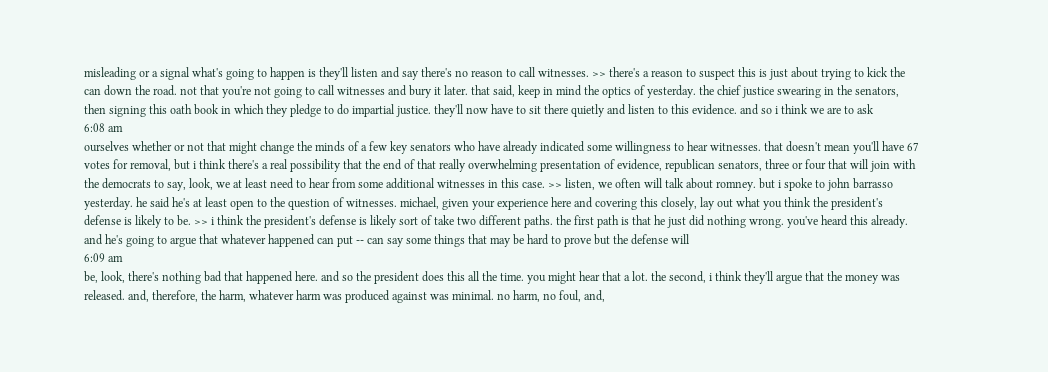misleading or a signal what's going to happen is they'll listen and say there's no reason to call witnesses. >> there's a reason to suspect this is just about trying to kick the can down the road. not that you're not going to call witnesses and bury it later. that said, keep in mind the optics of yesterday. the chief justice swearing in the senators, then signing this oath book in which they pledge to do impartial justice. they'll now have to sit there quietly and listen to this evidence. and so i think we are to ask
6:08 am
ourselves whether or not that might change the minds of a few key senators who have already indicated some willingness to hear witnesses. that doesn't mean you'll have 67 votes for removal, but i think there's a real possibility that the end of that really overwhelming presentation of evidence, republican senators, three or four that will join with the democrats to say, look, we at least need to hear from some additional witnesses in this case. >> listen, we often will talk about romney. but i spoke to john barrasso yesterday. he said he's at least open to the question of witnesses. michael, given your experience here and covering this closely, lay out what you think the president's defense is likely to be. >> i think the president's defense is likely sort of take two different paths. the first path is that he just did nothing wrong. you've heard this already. and he's going to argue that whatever happened can put -- can say some things that may be hard to prove but the defense will
6:09 am
be, look, there's nothing bad that happened here. and so the president does this all the time. you might hear that a lot. the second, i think they'll argue that the money was released. and, therefore, the harm, whatever harm was produced against was minimal. no harm, no foul, and,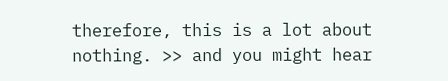therefore, this is a lot about nothing. >> and you might hear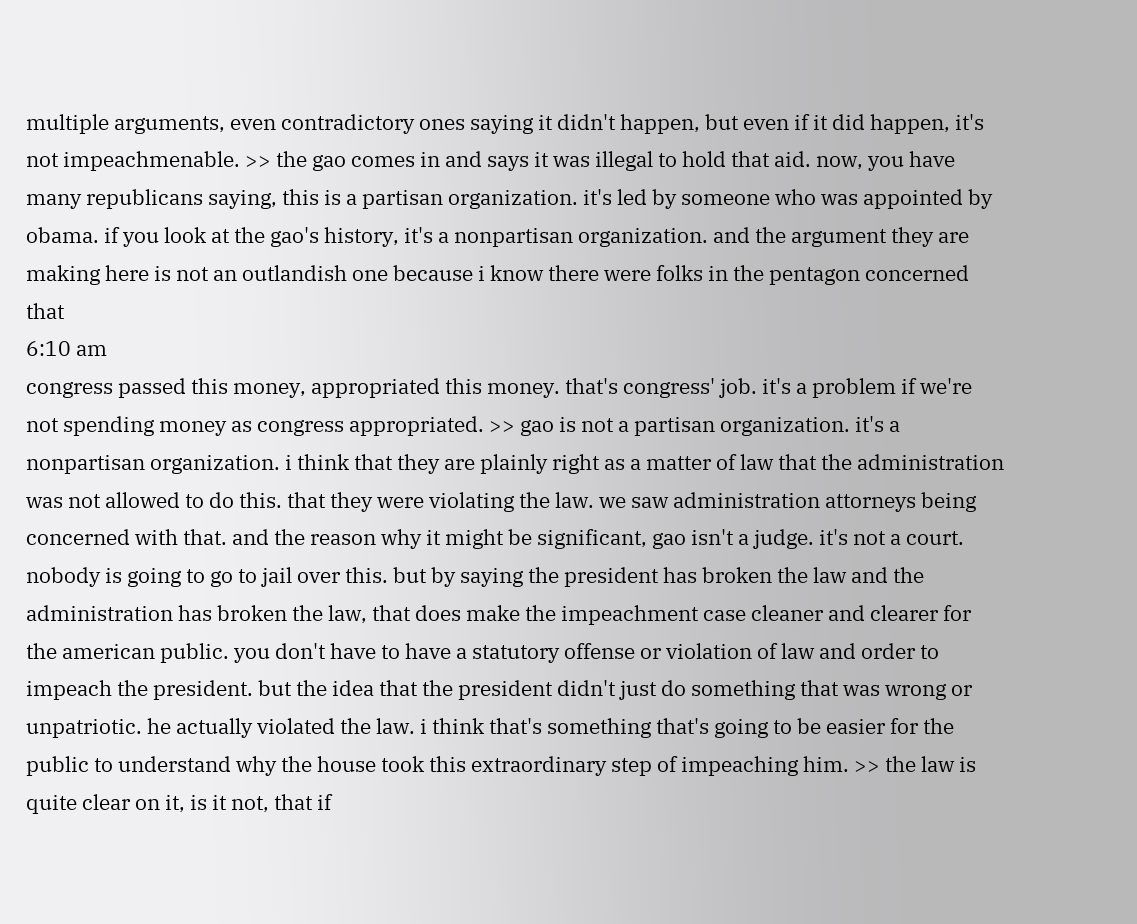multiple arguments, even contradictory ones saying it didn't happen, but even if it did happen, it's not impeachmenable. >> the gao comes in and says it was illegal to hold that aid. now, you have many republicans saying, this is a partisan organization. it's led by someone who was appointed by obama. if you look at the gao's history, it's a nonpartisan organization. and the argument they are making here is not an outlandish one because i know there were folks in the pentagon concerned that
6:10 am
congress passed this money, appropriated this money. that's congress' job. it's a problem if we're not spending money as congress appropriated. >> gao is not a partisan organization. it's a nonpartisan organization. i think that they are plainly right as a matter of law that the administration was not allowed to do this. that they were violating the law. we saw administration attorneys being concerned with that. and the reason why it might be significant, gao isn't a judge. it's not a court. nobody is going to go to jail over this. but by saying the president has broken the law and the administration has broken the law, that does make the impeachment case cleaner and clearer for the american public. you don't have to have a statutory offense or violation of law and order to impeach the president. but the idea that the president didn't just do something that was wrong or unpatriotic. he actually violated the law. i think that's something that's going to be easier for the public to understand why the house took this extraordinary step of impeaching him. >> the law is quite clear on it, is it not, that if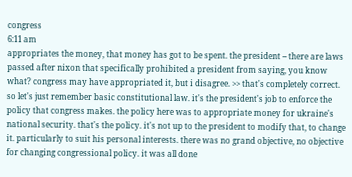congress
6:11 am
appropriates the money, that money has got to be spent. the president -- there are laws passed after nixon that specifically prohibited a president from saying, you know what? congress may have appropriated it, but i disagree. >> that's completely correct. so let's just remember basic constitutional law. it's the president's job to enforce the policy that congress makes. the policy here was to appropriate money for ukraine's national security. that's the policy. it's not up to the president to modify that, to change it. particularly to suit his personal interests. there was no grand objective, no objective for changing congressional policy. it was all done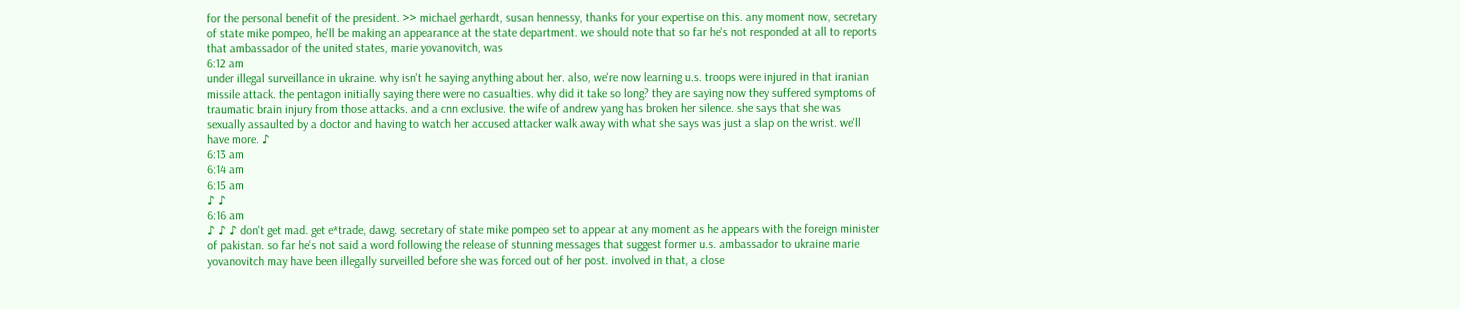for the personal benefit of the president. >> michael gerhardt, susan hennessy, thanks for your expertise on this. any moment now, secretary of state mike pompeo, he'll be making an appearance at the state department. we should note that so far he's not responded at all to reports that ambassador of the united states, marie yovanovitch, was
6:12 am
under illegal surveillance in ukraine. why isn't he saying anything about her. also, we're now learning u.s. troops were injured in that iranian missile attack. the pentagon initially saying there were no casualties. why did it take so long? they are saying now they suffered symptoms of traumatic brain injury from those attacks. and a cnn exclusive. the wife of andrew yang has broken her silence. she says that she was sexually assaulted by a doctor and having to watch her accused attacker walk away with what she says was just a slap on the wrist. we'll have more. ♪
6:13 am
6:14 am
6:15 am
♪ ♪
6:16 am
♪ ♪ ♪ don't get mad. get e*trade, dawg. secretary of state mike pompeo set to appear at any moment as he appears with the foreign minister of pakistan. so far he's not said a word following the release of stunning messages that suggest former u.s. ambassador to ukraine marie yovanovitch may have been illegally surveilled before she was forced out of her post. involved in that, a close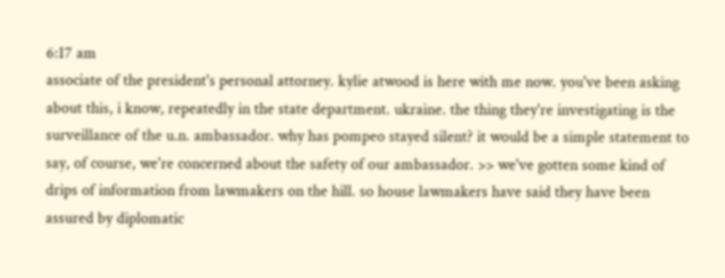6:17 am
associate of the president's personal attorney. kylie atwood is here with me now. you've been asking about this, i know, repeatedly in the state department. ukraine. the thing they're investigating is the surveillance of the u.n. ambassador. why has pompeo stayed silent? it would be a simple statement to say, of course, we're concerned about the safety of our ambassador. >> we've gotten some kind of drips of information from lawmakers on the hill. so house lawmakers have said they have been assured by diplomatic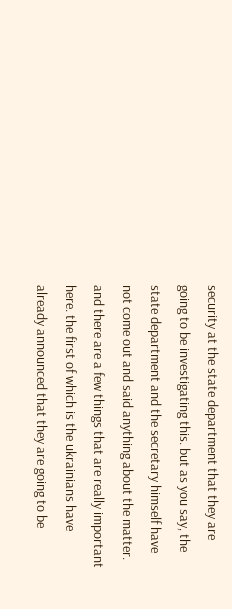security at the state department that they are going to be investigating this. but as you say, the state department and the secretary himself have not come out and said anything about the matter. and there are a few things that are really important here. the first of which is the ukrainians have already announced that they are going to be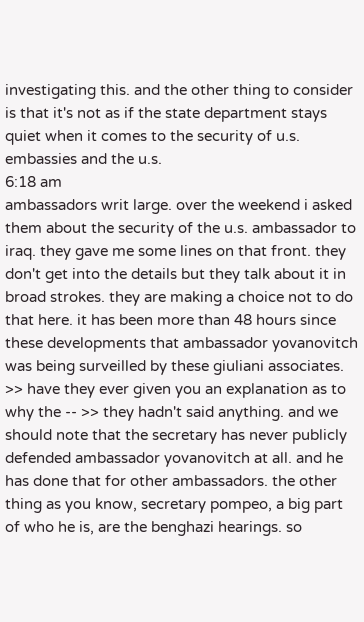investigating this. and the other thing to consider is that it's not as if the state department stays quiet when it comes to the security of u.s. embassies and the u.s.
6:18 am
ambassadors writ large. over the weekend i asked them about the security of the u.s. ambassador to iraq. they gave me some lines on that front. they don't get into the details but they talk about it in broad strokes. they are making a choice not to do that here. it has been more than 48 hours since these developments that ambassador yovanovitch was being surveilled by these giuliani associates. >> have they ever given you an explanation as to why the -- >> they hadn't said anything. and we should note that the secretary has never publicly defended ambassador yovanovitch at all. and he has done that for other ambassadors. the other thing as you know, secretary pompeo, a big part of who he is, are the benghazi hearings. so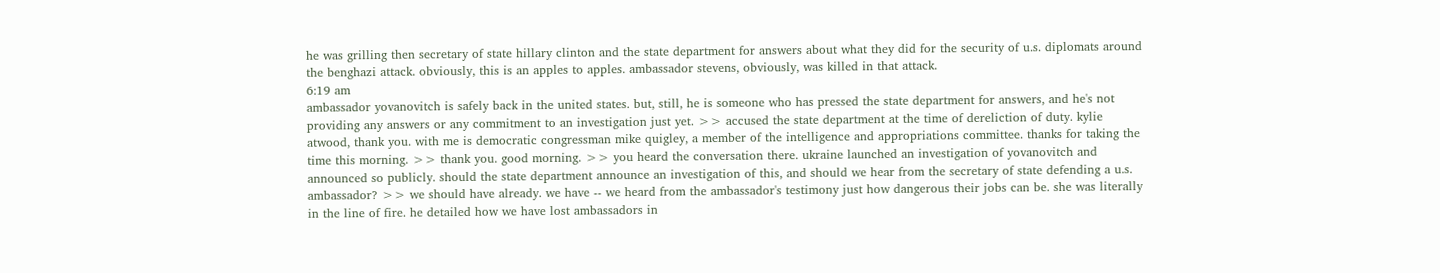he was grilling then secretary of state hillary clinton and the state department for answers about what they did for the security of u.s. diplomats around the benghazi attack. obviously, this is an apples to apples. ambassador stevens, obviously, was killed in that attack.
6:19 am
ambassador yovanovitch is safely back in the united states. but, still, he is someone who has pressed the state department for answers, and he's not providing any answers or any commitment to an investigation just yet. >> accused the state department at the time of dereliction of duty. kylie atwood, thank you. with me is democratic congressman mike quigley, a member of the intelligence and appropriations committee. thanks for taking the time this morning. >> thank you. good morning. >> you heard the conversation there. ukraine launched an investigation of yovanovitch and announced so publicly. should the state department announce an investigation of this, and should we hear from the secretary of state defending a u.s. ambassador? >> we should have already. we have -- we heard from the ambassador's testimony just how dangerous their jobs can be. she was literally in the line of fire. he detailed how we have lost ambassadors in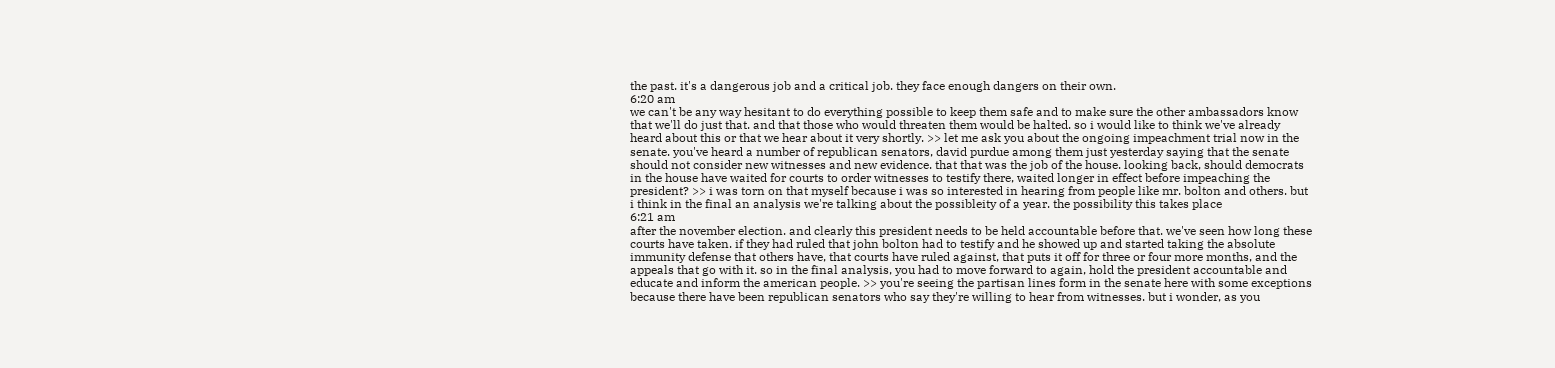the past. it's a dangerous job and a critical job. they face enough dangers on their own.
6:20 am
we can't be any way hesitant to do everything possible to keep them safe and to make sure the other ambassadors know that we'll do just that. and that those who would threaten them would be halted. so i would like to think we've already heard about this or that we hear about it very shortly. >> let me ask you about the ongoing impeachment trial now in the senate. you've heard a number of republican senators, david purdue among them just yesterday saying that the senate should not consider new witnesses and new evidence. that that was the job of the house. looking back, should democrats in the house have waited for courts to order witnesses to testify there, waited longer in effect before impeaching the president? >> i was torn on that myself because i was so interested in hearing from people like mr. bolton and others. but i think in the final an analysis we're talking about the possibleity of a year. the possibility this takes place
6:21 am
after the november election. and clearly this president needs to be held accountable before that. we've seen how long these courts have taken. if they had ruled that john bolton had to testify and he showed up and started taking the absolute immunity defense that others have, that courts have ruled against, that puts it off for three or four more months, and the appeals that go with it. so in the final analysis, you had to move forward to again, hold the president accountable and educate and inform the american people. >> you're seeing the partisan lines form in the senate here with some exceptions because there have been republican senators who say they're willing to hear from witnesses. but i wonder, as you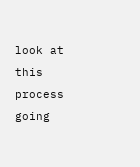look at this process going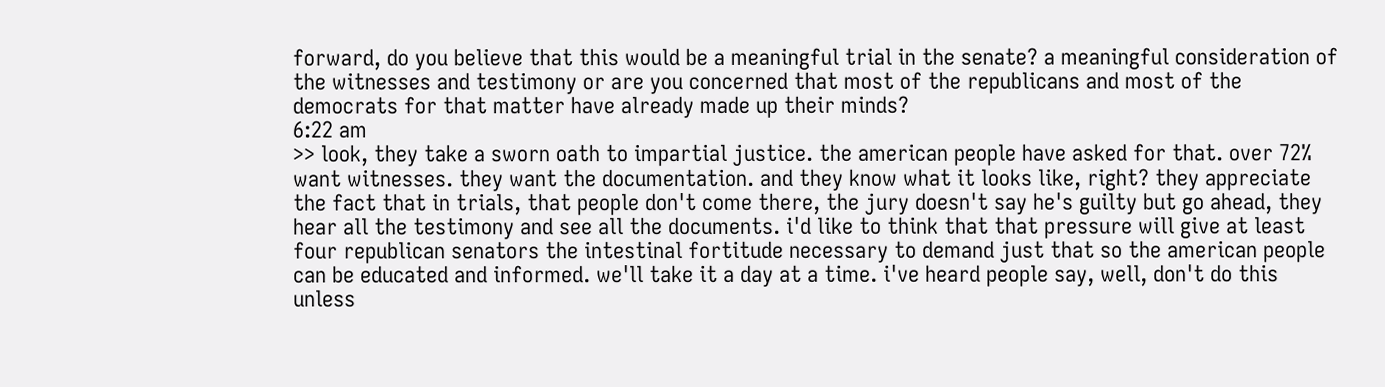forward, do you believe that this would be a meaningful trial in the senate? a meaningful consideration of the witnesses and testimony or are you concerned that most of the republicans and most of the democrats for that matter have already made up their minds?
6:22 am
>> look, they take a sworn oath to impartial justice. the american people have asked for that. over 72% want witnesses. they want the documentation. and they know what it looks like, right? they appreciate the fact that in trials, that people don't come there, the jury doesn't say he's guilty but go ahead, they hear all the testimony and see all the documents. i'd like to think that that pressure will give at least four republican senators the intestinal fortitude necessary to demand just that so the american people can be educated and informed. we'll take it a day at a time. i've heard people say, well, don't do this unless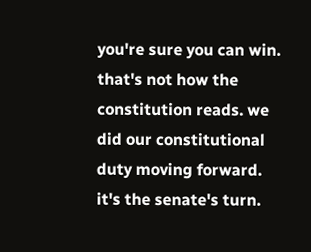you're sure you can win. that's not how the constitution reads. we did our constitutional duty moving forward. it's the senate's turn.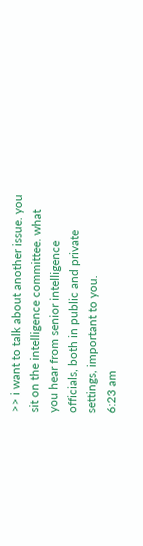>> i want to talk about another issue. you sit on the intelligence committee. what you hear from senior intelligence officials, both in public and private settings, important to you.
6:23 am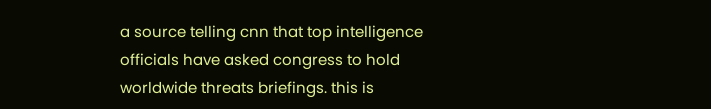a source telling cnn that top intelligence officials have asked congress to hold worldwide threats briefings. this is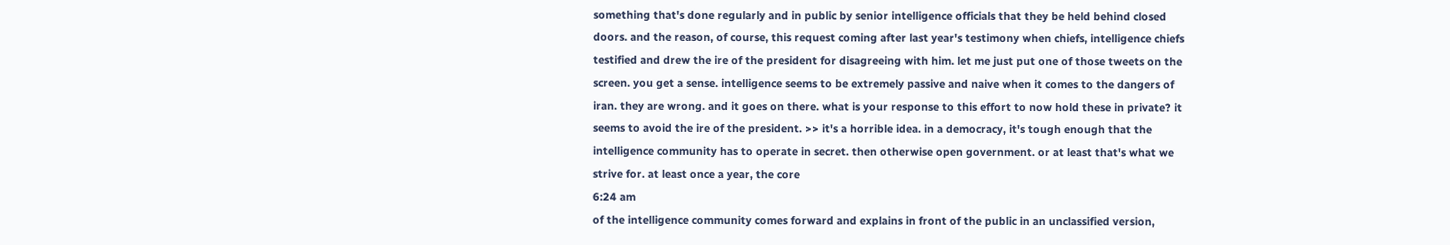something that's done regularly and in public by senior intelligence officials that they be held behind closed doors. and the reason, of course, this request coming after last year's testimony when chiefs, intelligence chiefs testified and drew the ire of the president for disagreeing with him. let me just put one of those tweets on the screen. you get a sense. intelligence seems to be extremely passive and naive when it comes to the dangers of iran. they are wrong. and it goes on there. what is your response to this effort to now hold these in private? it seems to avoid the ire of the president. >> it's a horrible idea. in a democracy, it's tough enough that the intelligence community has to operate in secret. then otherwise open government. or at least that's what we strive for. at least once a year, the core
6:24 am
of the intelligence community comes forward and explains in front of the public in an unclassified version,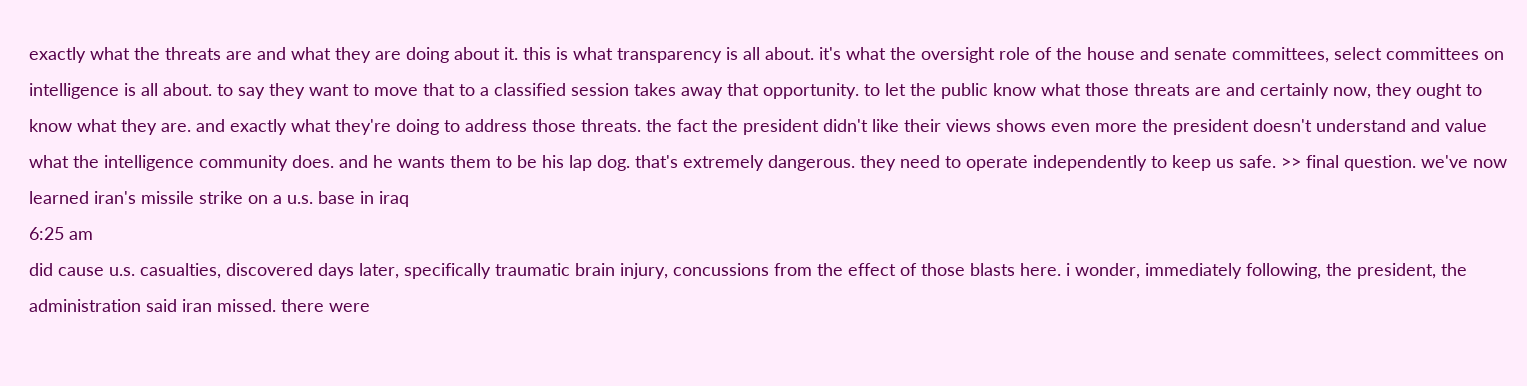exactly what the threats are and what they are doing about it. this is what transparency is all about. it's what the oversight role of the house and senate committees, select committees on intelligence is all about. to say they want to move that to a classified session takes away that opportunity. to let the public know what those threats are and certainly now, they ought to know what they are. and exactly what they're doing to address those threats. the fact the president didn't like their views shows even more the president doesn't understand and value what the intelligence community does. and he wants them to be his lap dog. that's extremely dangerous. they need to operate independently to keep us safe. >> final question. we've now learned iran's missile strike on a u.s. base in iraq
6:25 am
did cause u.s. casualties, discovered days later, specifically traumatic brain injury, concussions from the effect of those blasts here. i wonder, immediately following, the president, the administration said iran missed. there were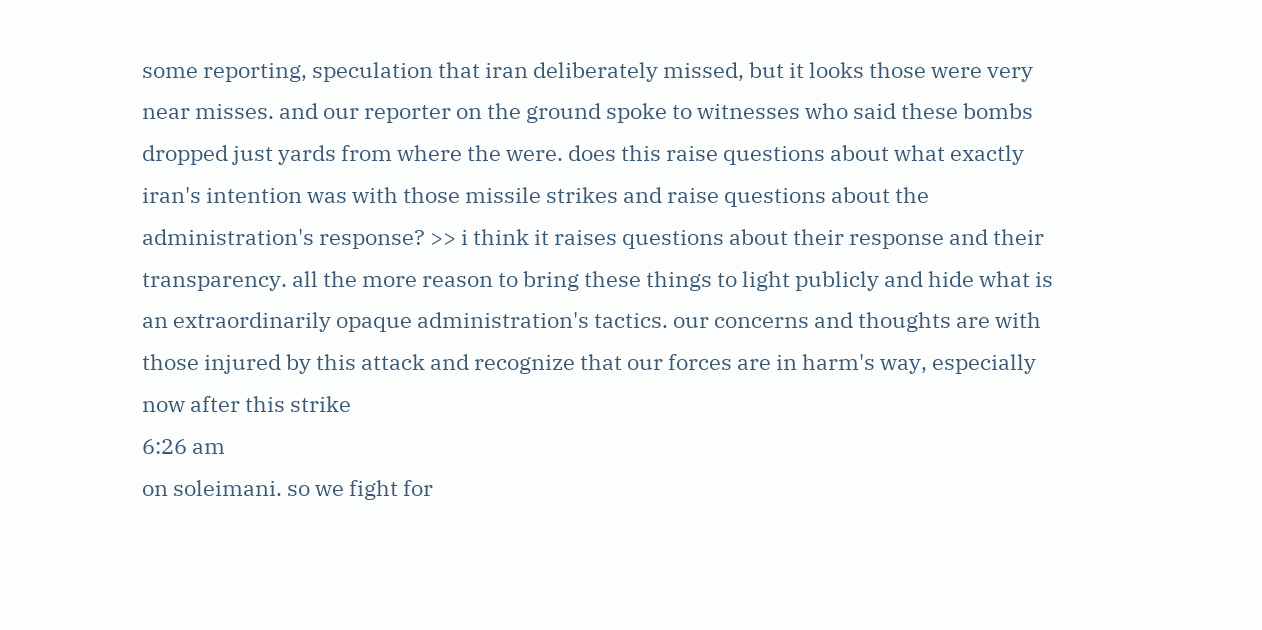some reporting, speculation that iran deliberately missed, but it looks those were very near misses. and our reporter on the ground spoke to witnesses who said these bombs dropped just yards from where the were. does this raise questions about what exactly iran's intention was with those missile strikes and raise questions about the administration's response? >> i think it raises questions about their response and their transparency. all the more reason to bring these things to light publicly and hide what is an extraordinarily opaque administration's tactics. our concerns and thoughts are with those injured by this attack and recognize that our forces are in harm's way, especially now after this strike
6:26 am
on soleimani. so we fight for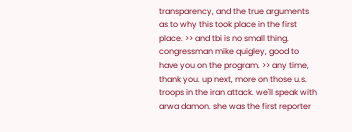transparency, and the true arguments as to why this took place in the first place. >> and tbi is no small thing. congressman mike quigley, good to have you on the program. >> any time, thank you. up next, more on those u.s. troops in the iran attack. we'll speak with arwa damon. she was the first reporter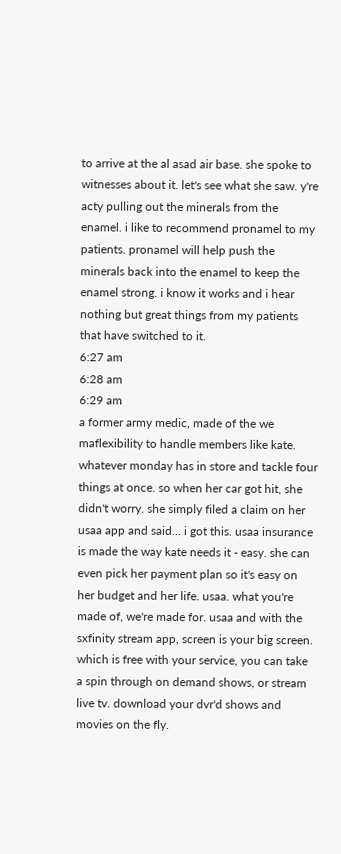to arrive at the al asad air base. she spoke to witnesses about it. let's see what she saw. y're acty pulling out the minerals from the enamel. i like to recommend pronamel to my patients. pronamel will help push the minerals back into the enamel to keep the enamel strong. i know it works and i hear nothing but great things from my patients that have switched to it.
6:27 am
6:28 am
6:29 am
a former army medic, made of the we maflexibility to handle members like kate. whatever monday has in store and tackle four things at once. so when her car got hit, she didn't worry. she simply filed a claim on her usaa app and said... i got this. usaa insurance is made the way kate needs it - easy. she can even pick her payment plan so it's easy on her budget and her life. usaa. what you're made of, we're made for. usaa and with the sxfinity stream app, screen is your big screen. which is free with your service, you can take a spin through on demand shows, or stream live tv. download your dvr'd shows and movies on the fly.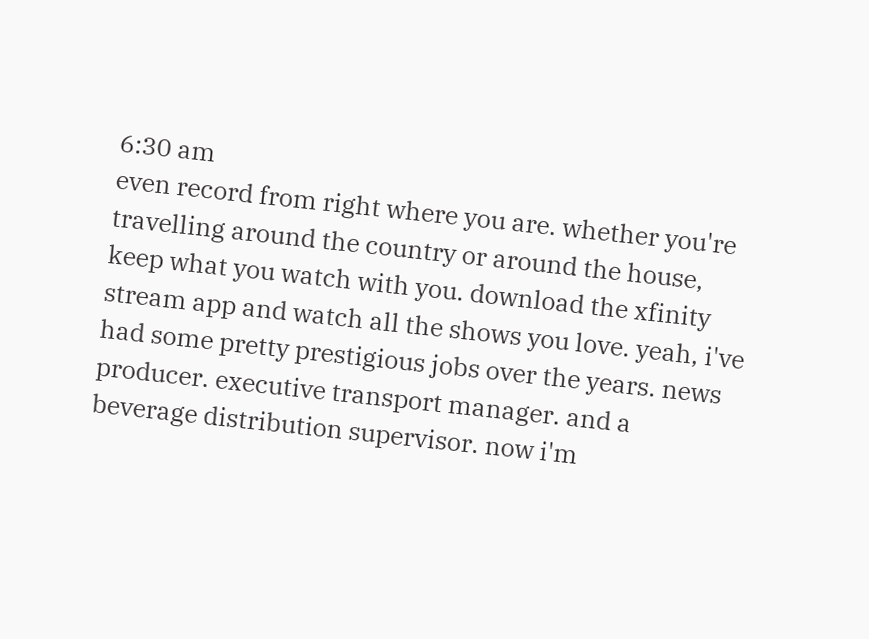6:30 am
even record from right where you are. whether you're travelling around the country or around the house, keep what you watch with you. download the xfinity stream app and watch all the shows you love. yeah, i've had some pretty prestigious jobs over the years. news producer. executive transport manager. and a beverage distribution supervisor. now i'm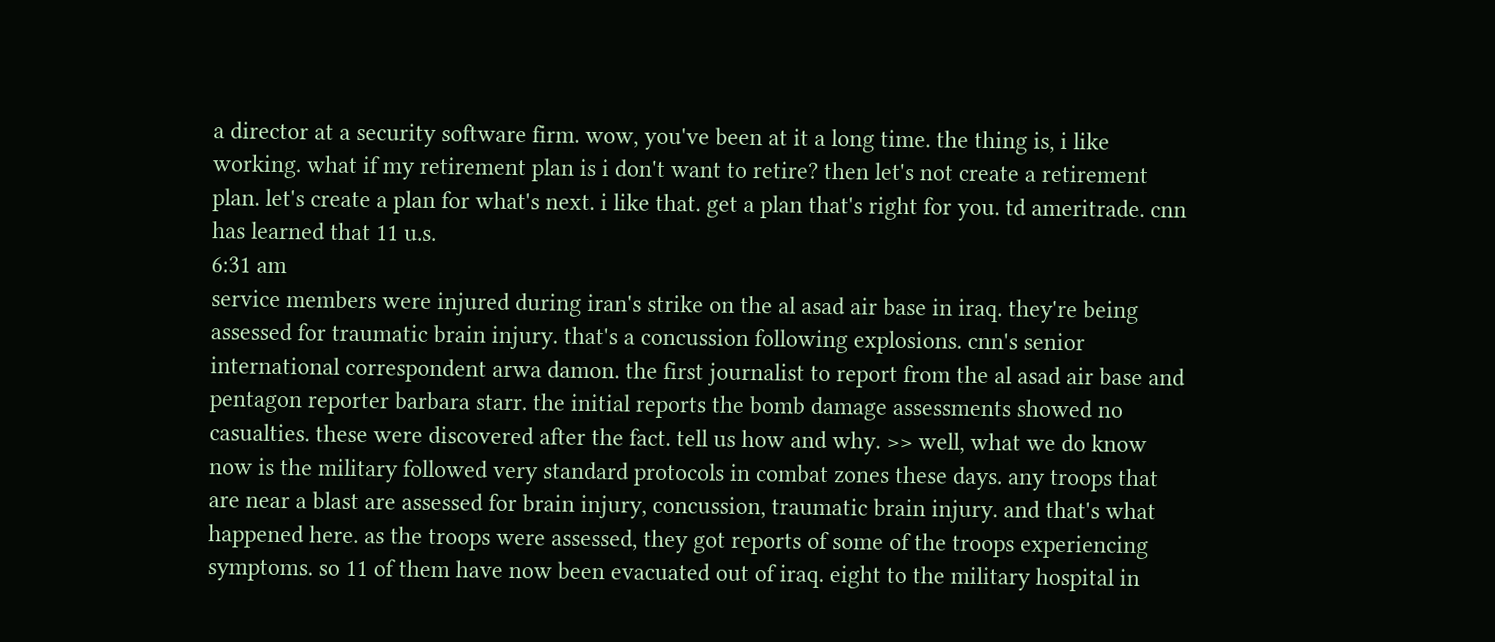a director at a security software firm. wow, you've been at it a long time. the thing is, i like working. what if my retirement plan is i don't want to retire? then let's not create a retirement plan. let's create a plan for what's next. i like that. get a plan that's right for you. td ameritrade. cnn has learned that 11 u.s.
6:31 am
service members were injured during iran's strike on the al asad air base in iraq. they're being assessed for traumatic brain injury. that's a concussion following explosions. cnn's senior international correspondent arwa damon. the first journalist to report from the al asad air base and pentagon reporter barbara starr. the initial reports the bomb damage assessments showed no casualties. these were discovered after the fact. tell us how and why. >> well, what we do know now is the military followed very standard protocols in combat zones these days. any troops that are near a blast are assessed for brain injury, concussion, traumatic brain injury. and that's what happened here. as the troops were assessed, they got reports of some of the troops experiencing symptoms. so 11 of them have now been evacuated out of iraq. eight to the military hospital in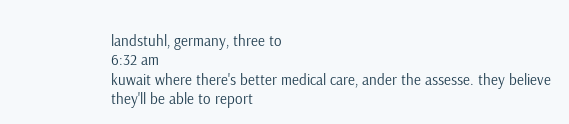landstuhl, germany, three to
6:32 am
kuwait where there's better medical care, ander the assesse. they believe they'll be able to report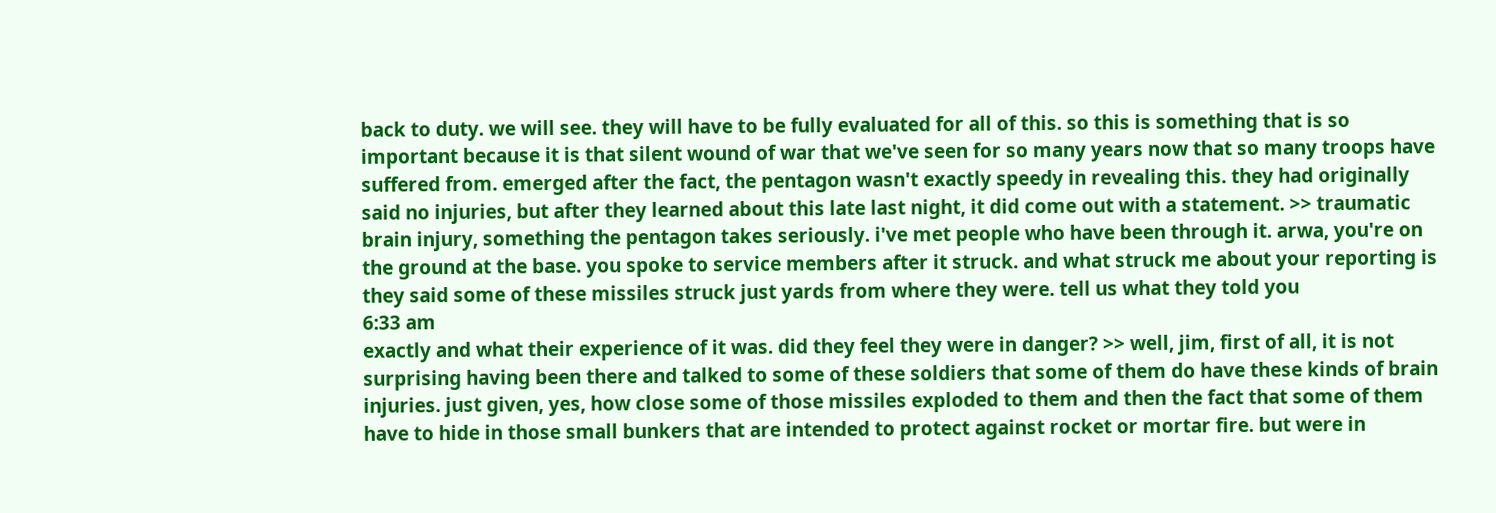back to duty. we will see. they will have to be fully evaluated for all of this. so this is something that is so important because it is that silent wound of war that we've seen for so many years now that so many troops have suffered from. emerged after the fact, the pentagon wasn't exactly speedy in revealing this. they had originally said no injuries, but after they learned about this late last night, it did come out with a statement. >> traumatic brain injury, something the pentagon takes seriously. i've met people who have been through it. arwa, you're on the ground at the base. you spoke to service members after it struck. and what struck me about your reporting is they said some of these missiles struck just yards from where they were. tell us what they told you
6:33 am
exactly and what their experience of it was. did they feel they were in danger? >> well, jim, first of all, it is not surprising having been there and talked to some of these soldiers that some of them do have these kinds of brain injuries. just given, yes, how close some of those missiles exploded to them and then the fact that some of them have to hide in those small bunkers that are intended to protect against rocket or mortar fire. but were in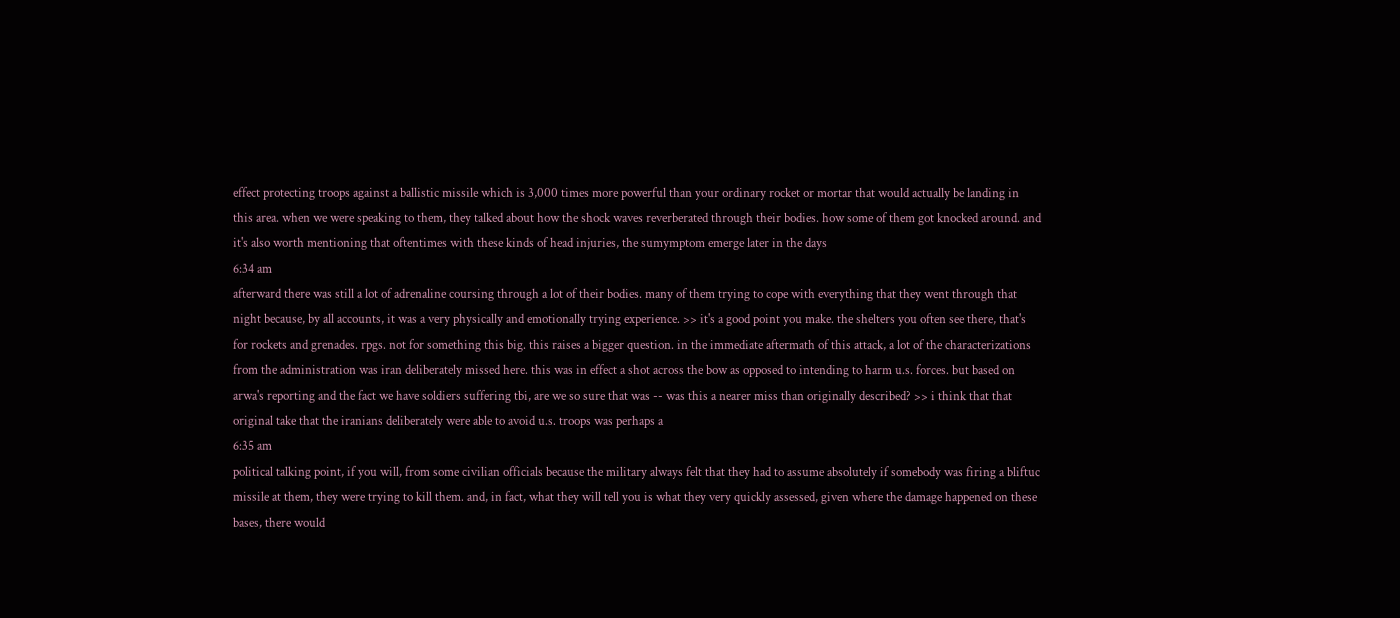effect protecting troops against a ballistic missile which is 3,000 times more powerful than your ordinary rocket or mortar that would actually be landing in this area. when we were speaking to them, they talked about how the shock waves reverberated through their bodies. how some of them got knocked around. and it's also worth mentioning that oftentimes with these kinds of head injuries, the sumymptom emerge later in the days
6:34 am
afterward there was still a lot of adrenaline coursing through a lot of their bodies. many of them trying to cope with everything that they went through that night because, by all accounts, it was a very physically and emotionally trying experience. >> it's a good point you make. the shelters you often see there, that's for rockets and grenades. rpgs. not for something this big. this raises a bigger question. in the immediate aftermath of this attack, a lot of the characterizations from the administration was iran deliberately missed here. this was in effect a shot across the bow as opposed to intending to harm u.s. forces. but based on arwa's reporting and the fact we have soldiers suffering tbi, are we so sure that was -- was this a nearer miss than originally described? >> i think that that original take that the iranians deliberately were able to avoid u.s. troops was perhaps a
6:35 am
political talking point, if you will, from some civilian officials because the military always felt that they had to assume absolutely if somebody was firing a bliftuc missile at them, they were trying to kill them. and, in fact, what they will tell you is what they very quickly assessed, given where the damage happened on these bases, there would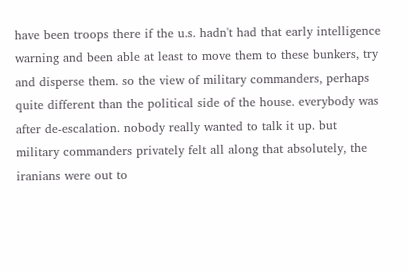have been troops there if the u.s. hadn't had that early intelligence warning and been able at least to move them to these bunkers, try and disperse them. so the view of military commanders, perhaps quite different than the political side of the house. everybody was after de-escalation. nobody really wanted to talk it up. but military commanders privately felt all along that absolutely, the iranians were out to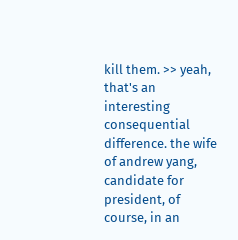kill them. >> yeah, that's an interesting consequential difference. the wife of andrew yang, candidate for president, of course, in an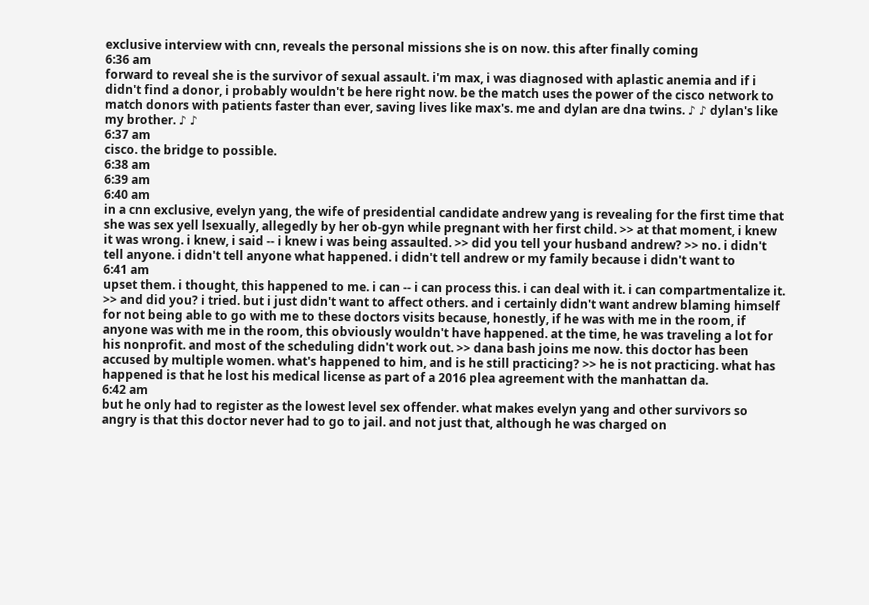exclusive interview with cnn, reveals the personal missions she is on now. this after finally coming
6:36 am
forward to reveal she is the survivor of sexual assault. i'm max, i was diagnosed with aplastic anemia and if i didn't find a donor, i probably wouldn't be here right now. be the match uses the power of the cisco network to match donors with patients faster than ever, saving lives like max's. me and dylan are dna twins. ♪ ♪ dylan's like my brother. ♪ ♪
6:37 am
cisco. the bridge to possible.
6:38 am
6:39 am
6:40 am
in a cnn exclusive, evelyn yang, the wife of presidential candidate andrew yang is revealing for the first time that she was sex yell lsexually, allegedly by her ob-gyn while pregnant with her first child. >> at that moment, i knew it was wrong. i knew, i said -- i knew i was being assaulted. >> did you tell your husband andrew? >> no. i didn't tell anyone. i didn't tell anyone what happened. i didn't tell andrew or my family because i didn't want to
6:41 am
upset them. i thought, this happened to me. i can -- i can process this. i can deal with it. i can compartmentalize it. >> and did you? i tried. but i just didn't want to affect others. and i certainly didn't want andrew blaming himself for not being able to go with me to these doctors visits because, honestly, if he was with me in the room, if anyone was with me in the room, this obviously wouldn't have happened. at the time, he was traveling a lot for his nonprofit. and most of the scheduling didn't work out. >> dana bash joins me now. this doctor has been accused by multiple women. what's happened to him, and is he still practicing? >> he is not practicing. what has happened is that he lost his medical license as part of a 2016 plea agreement with the manhattan da.
6:42 am
but he only had to register as the lowest level sex offender. what makes evelyn yang and other survivors so angry is that this doctor never had to go to jail. and not just that, although he was charged on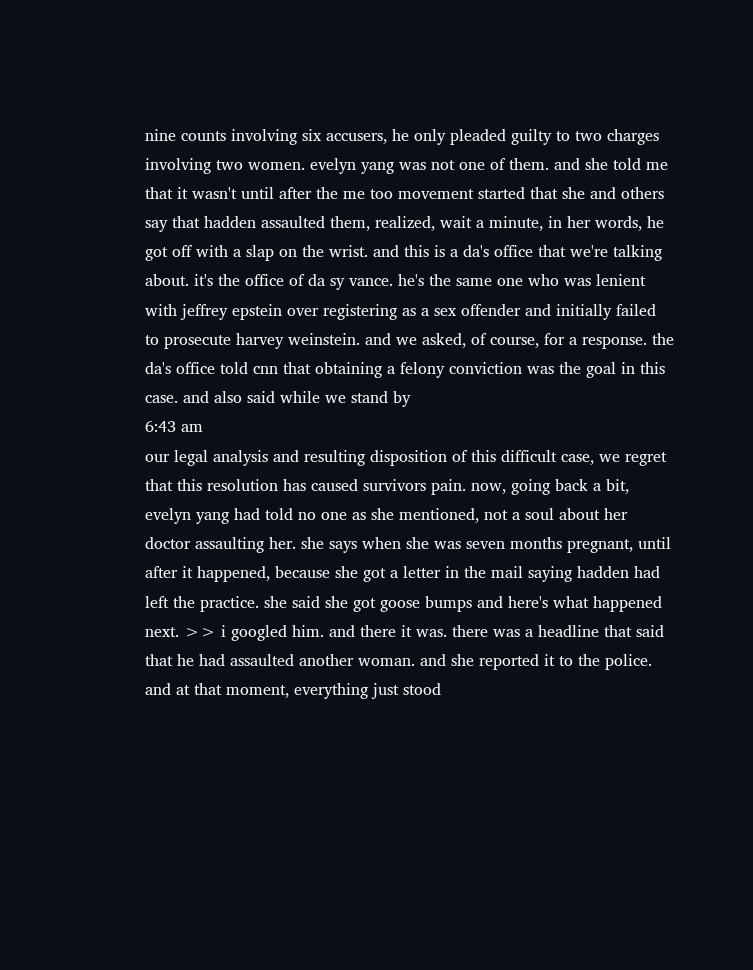nine counts involving six accusers, he only pleaded guilty to two charges involving two women. evelyn yang was not one of them. and she told me that it wasn't until after the me too movement started that she and others say that hadden assaulted them, realized, wait a minute, in her words, he got off with a slap on the wrist. and this is a da's office that we're talking about. it's the office of da sy vance. he's the same one who was lenient with jeffrey epstein over registering as a sex offender and initially failed to prosecute harvey weinstein. and we asked, of course, for a response. the da's office told cnn that obtaining a felony conviction was the goal in this case. and also said while we stand by
6:43 am
our legal analysis and resulting disposition of this difficult case, we regret that this resolution has caused survivors pain. now, going back a bit, evelyn yang had told no one as she mentioned, not a soul about her doctor assaulting her. she says when she was seven months pregnant, until after it happened, because she got a letter in the mail saying hadden had left the practice. she said she got goose bumps and here's what happened next. >> i googled him. and there it was. there was a headline that said that he had assaulted another woman. and she reported it to the police. and at that moment, everything just stood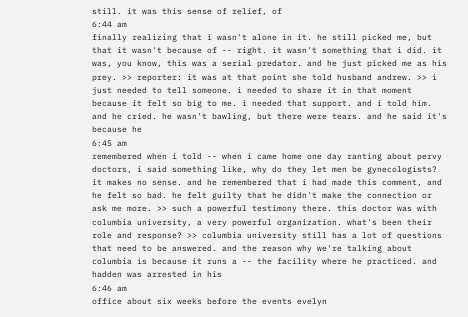still. it was this sense of relief, of
6:44 am
finally realizing that i wasn't alone in it. he still picked me, but that it wasn't because of -- right. it wasn't something that i did. it was, you know, this was a serial predator. and he just picked me as his prey. >> reporter: it was at that point she told husband andrew. >> i just needed to tell someone. i needed to share it in that moment because it felt so big to me. i needed that support. and i told him. and he cried. he wasn't bawling, but there were tears. and he said it's because he
6:45 am
remembered when i told -- when i came home one day ranting about pervy doctors, i said something like, why do they let men be gynecologists? it makes no sense. and he remembered that i had made this comment, and he felt so bad. he felt guilty that he didn't make the connection or ask me more. >> such a powerful testimony there. this doctor was with columbia university, a very powerful organization. what's been their role and response? >> columbia university still has a lot of questions that need to be answered. and the reason why we're talking about columbia is because it runs a -- the facility where he practiced. and hadden was arrested in his
6:46 am
office about six weeks before the events evelyn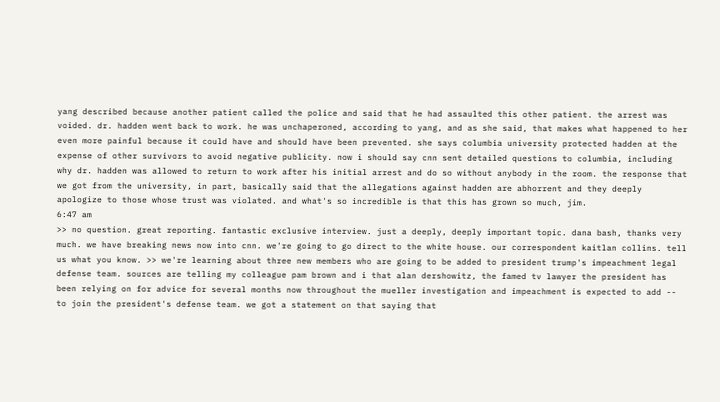yang described because another patient called the police and said that he had assaulted this other patient. the arrest was voided. dr. hadden went back to work. he was unchaperoned, according to yang, and as she said, that makes what happened to her even more painful because it could have and should have been prevented. she says columbia university protected hadden at the expense of other survivors to avoid negative publicity. now i should say cnn sent detailed questions to columbia, including why dr. hadden was allowed to return to work after his initial arrest and do so without anybody in the room. the response that we got from the university, in part, basically said that the allegations against hadden are abhorrent and they deeply apologize to those whose trust was violated. and what's so incredible is that this has grown so much, jim.
6:47 am
>> no question. great reporting. fantastic exclusive interview. just a deeply, deeply important topic. dana bash, thanks very much. we have breaking news now into cnn. we're going to go direct to the white house. our correspondent kaitlan collins. tell us what you know. >> we're learning about three new members who are going to be added to president trump's impeachment legal defense team. sources are telling my colleague pam brown and i that alan dershowitz, the famed tv lawyer the president has been relying on for advice for several months now throughout the mueller investigation and impeachment is expected to add -- to join the president's defense team. we got a statement on that saying that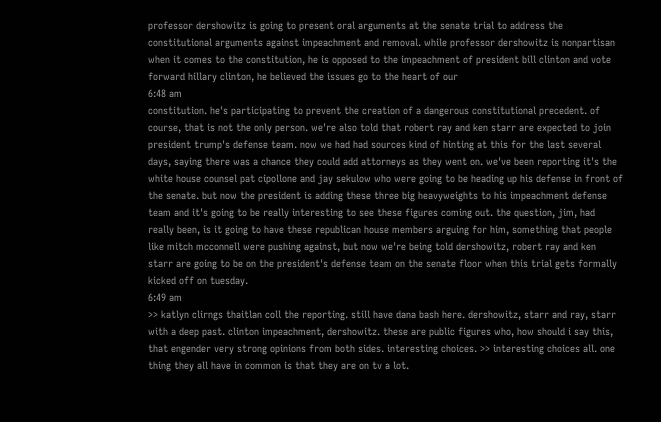professor dershowitz is going to present oral arguments at the senate trial to address the constitutional arguments against impeachment and removal. while professor dershowitz is nonpartisan when it comes to the constitution, he is opposed to the impeachment of president bill clinton and vote forward hillary clinton, he believed the issues go to the heart of our
6:48 am
constitution. he's participating to prevent the creation of a dangerous constitutional precedent. of course, that is not the only person. we're also told that robert ray and ken starr are expected to join president trump's defense team. now we had had sources kind of hinting at this for the last several days, saying there was a chance they could add attorneys as they went on. we've been reporting it's the white house counsel pat cipollone and jay sekulow who were going to be heading up his defense in front of the senate. but now the president is adding these three big heavyweights to his impeachment defense team and it's going to be really interesting to see these figures coming out. the question, jim, had really been, is it going to have these republican house members arguing for him, something that people like mitch mcconnell were pushing against, but now we're being told dershowitz, robert ray and ken starr are going to be on the president's defense team on the senate floor when this trial gets formally kicked off on tuesday.
6:49 am
>> katlyn clirngs thaitlan coll the reporting. still have dana bash here. dershowitz, starr and ray, starr with a deep past. clinton impeachment, dershowitz. these are public figures who, how should i say this, that engender very strong opinions from both sides. interesting choices. >> interesting choices all. one thing they all have in common is that they are on tv a lot.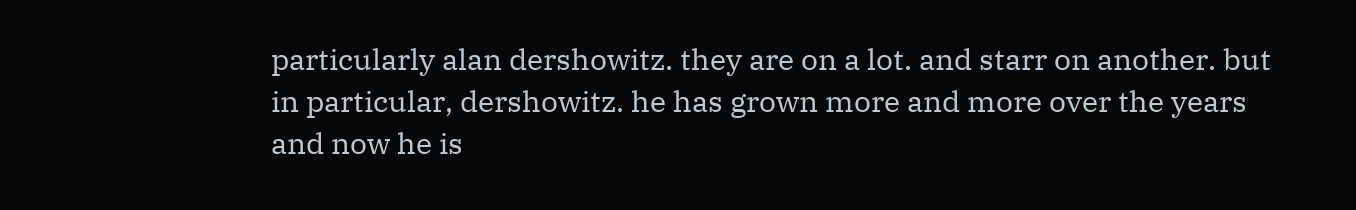particularly alan dershowitz. they are on a lot. and starr on another. but in particular, dershowitz. he has grown more and more over the years and now he is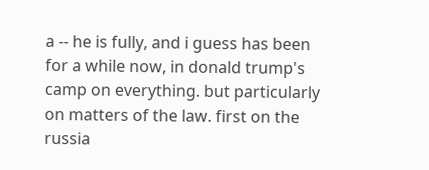a -- he is fully, and i guess has been for a while now, in donald trump's camp on everything. but particularly on matters of the law. first on the russia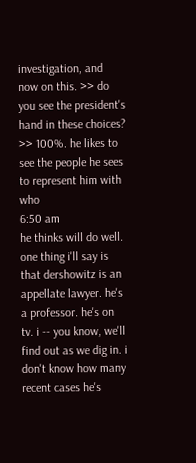investigation, and now on this. >> do you see the president's hand in these choices? >> 100%. he likes to see the people he sees to represent him with who
6:50 am
he thinks will do well. one thing i'll say is that dershowitz is an appellate lawyer. he's a professor. he's on tv. i -- you know, we'll find out as we dig in. i don't know how many recent cases he's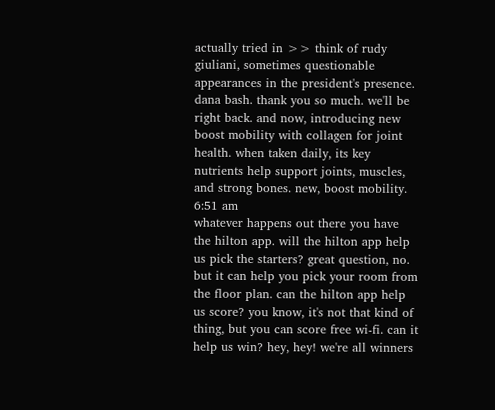actually tried in >> think of rudy giuliani, sometimes questionable appearances in the president's presence. dana bash. thank you so much. we'll be right back. and now, introducing new boost mobility with collagen for joint health. when taken daily, its key nutrients help support joints, muscles, and strong bones. new, boost mobility.
6:51 am
whatever happens out there you have the hilton app. will the hilton app help us pick the starters? great question, no. but it can help you pick your room from the floor plan. can the hilton app help us score? you know, it's not that kind of thing, but you can score free wi-fi. can it help us win? hey, hey! we're all winners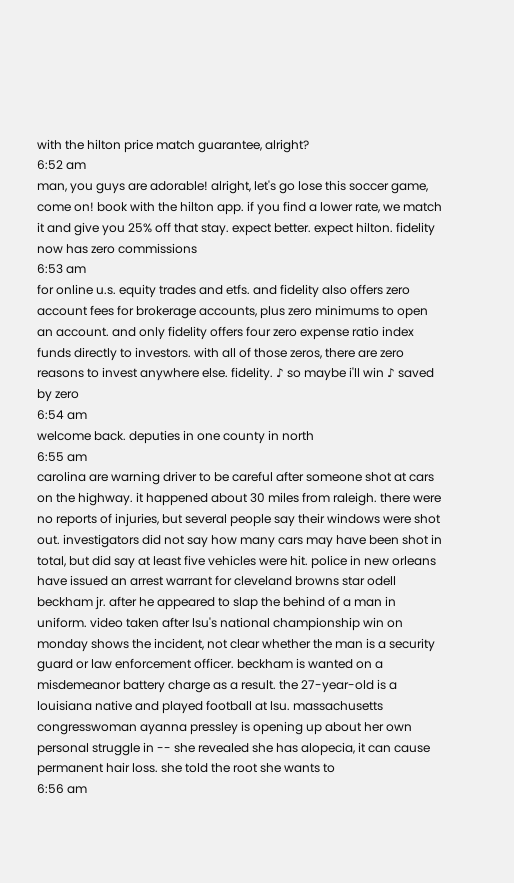with the hilton price match guarantee, alright?
6:52 am
man, you guys are adorable! alright, let's go lose this soccer game, come on! book with the hilton app. if you find a lower rate, we match it and give you 25% off that stay. expect better. expect hilton. fidelity now has zero commissions
6:53 am
for online u.s. equity trades and etfs. and fidelity also offers zero account fees for brokerage accounts, plus zero minimums to open an account. and only fidelity offers four zero expense ratio index funds directly to investors. with all of those zeros, there are zero reasons to invest anywhere else. fidelity. ♪ so maybe i'll win ♪ saved by zero
6:54 am
welcome back. deputies in one county in north
6:55 am
carolina are warning driver to be careful after someone shot at cars on the highway. it happened about 30 miles from raleigh. there were no reports of injuries, but several people say their windows were shot out. investigators did not say how many cars may have been shot in total, but did say at least five vehicles were hit. police in new orleans have issued an arrest warrant for cleveland browns star odell beckham jr. after he appeared to slap the behind of a man in uniform. video taken after lsu's national championship win on monday shows the incident, not clear whether the man is a security guard or law enforcement officer. beckham is wanted on a misdemeanor battery charge as a result. the 27-year-old is a louisiana native and played football at lsu. massachusetts congresswoman ayanna pressley is opening up about her own personal struggle in -- she revealed she has alopecia, it can cause permanent hair loss. she told the root she wants to
6:56 am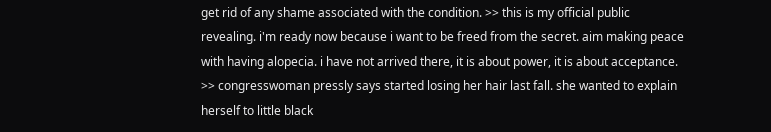get rid of any shame associated with the condition. >> this is my official public revealing. i'm ready now because i want to be freed from the secret. aim making peace with having alopecia. i have not arrived there, it is about power, it is about acceptance. >> congresswoman pressly says started losing her hair last fall. she wanted to explain herself to little black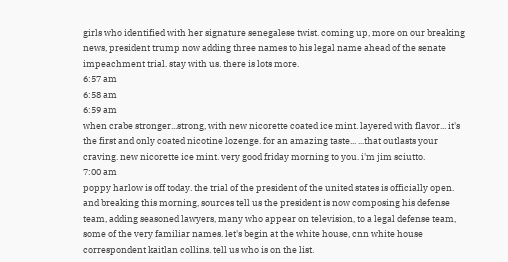girls who identified with her signature senegalese twist. coming up, more on our breaking news, president trump now adding three names to his legal name ahead of the senate impeachment trial. stay with us. there is lots more.
6:57 am
6:58 am
6:59 am
when crabe stronger...strong, with new nicorette coated ice mint. layered with flavor... it's the first and only coated nicotine lozenge. for an amazing taste... ...that outlasts your craving. new nicorette ice mint. very good friday morning to you. i'm jim sciutto.
7:00 am
poppy harlow is off today. the trial of the president of the united states is officially open. and breaking this morning, sources tell us the president is now composing his defense team, adding seasoned lawyers, many who appear on television, to a legal defense team, some of the very familiar names. let's begin at the white house, cnn white house correspondent kaitlan collins. tell us who is on the list.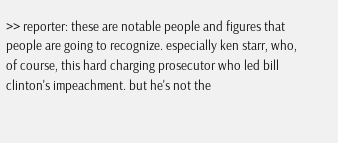>> reporter: these are notable people and figures that people are going to recognize. especially ken starr, who, of course, this hard charging prosecutor who led bill clinton's impeachment. but he's not the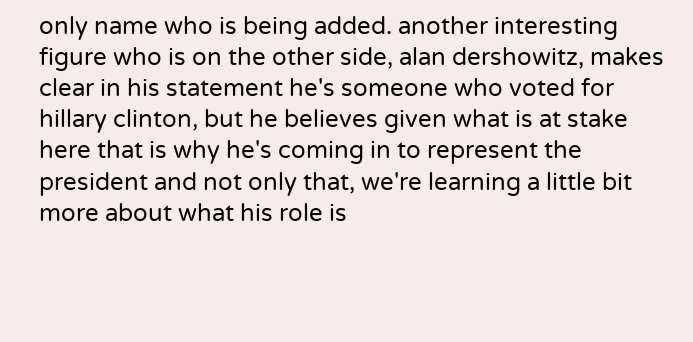only name who is being added. another interesting figure who is on the other side, alan dershowitz, makes clear in his statement he's someone who voted for hillary clinton, but he believes given what is at stake here that is why he's coming in to represent the president and not only that, we're learning a little bit more about what his role is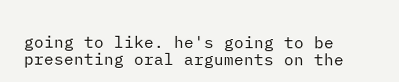going to like. he's going to be presenting oral arguments on the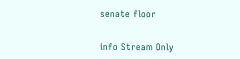senate floor


info Stream Only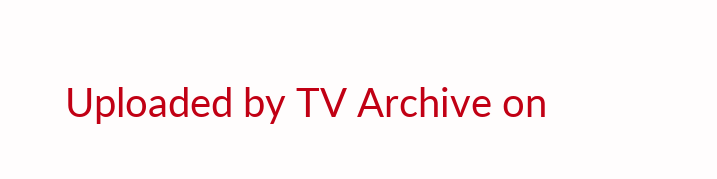Uploaded by TV Archive on